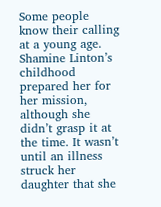Some people know their calling at a young age. Shamine Linton’s childhood prepared her for her mission, although she didn’t grasp it at the time. It wasn’t until an illness struck her daughter that she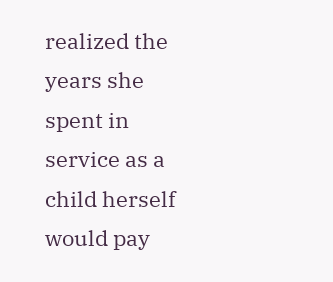realized the years she spent in service as a child herself would pay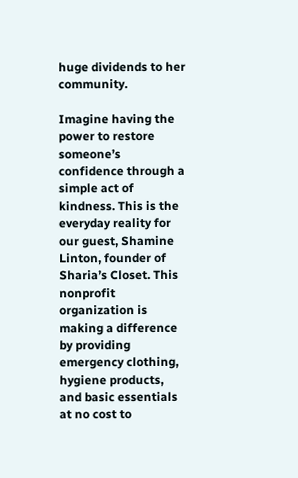huge dividends to her community.

Imagine having the power to restore someone’s confidence through a simple act of kindness. This is the everyday reality for our guest, Shamine Linton, founder of Sharia’s Closet. This nonprofit organization is making a difference by providing emergency clothing, hygiene products, and basic essentials at no cost to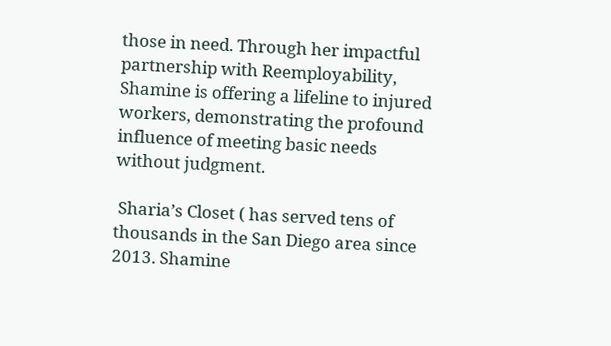those in need. Through her impactful partnership with Reemployability, Shamine is offering a lifeline to injured workers, demonstrating the profound influence of meeting basic needs without judgment.

 Sharia’s Closet ( has served tens of thousands in the San Diego area since 2013. Shamine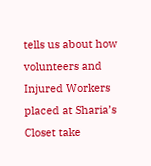tells us about how volunteers and Injured Workers placed at Sharia’s Closet take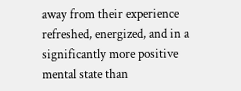away from their experience refreshed, energized, and in a significantly more positive mental state than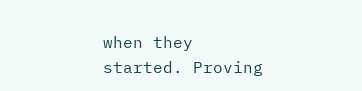when they started. Proving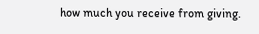how much you receive from giving.